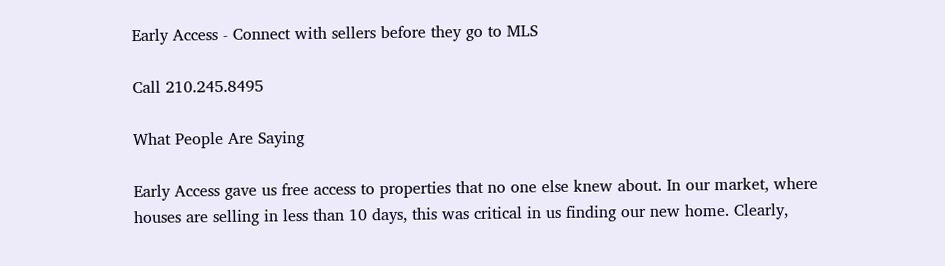Early Access - Connect with sellers before they go to MLS

Call 210.245.8495

What People Are Saying

Early Access gave us free access to properties that no one else knew about. In our market, where houses are selling in less than 10 days, this was critical in us finding our new home. Clearly,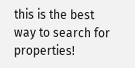this is the best way to search for properties!